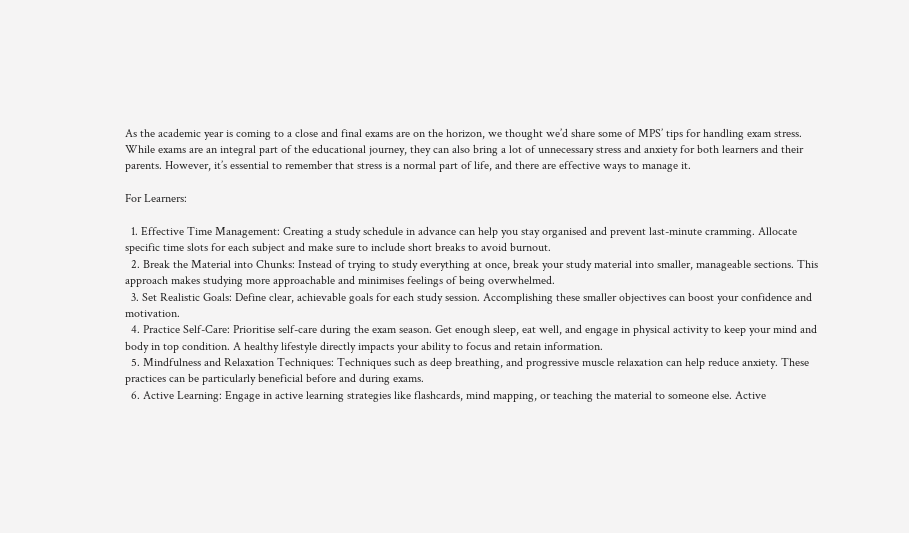As the academic year is coming to a close and final exams are on the horizon, we thought we’d share some of MPS’ tips for handling exam stress. While exams are an integral part of the educational journey, they can also bring a lot of unnecessary stress and anxiety for both learners and their parents. However, it’s essential to remember that stress is a normal part of life, and there are effective ways to manage it.

For Learners:

  1. Effective Time Management: Creating a study schedule in advance can help you stay organised and prevent last-minute cramming. Allocate specific time slots for each subject and make sure to include short breaks to avoid burnout.
  2. Break the Material into Chunks: Instead of trying to study everything at once, break your study material into smaller, manageable sections. This approach makes studying more approachable and minimises feelings of being overwhelmed.
  3. Set Realistic Goals: Define clear, achievable goals for each study session. Accomplishing these smaller objectives can boost your confidence and motivation.
  4. Practice Self-Care: Prioritise self-care during the exam season. Get enough sleep, eat well, and engage in physical activity to keep your mind and body in top condition. A healthy lifestyle directly impacts your ability to focus and retain information.
  5. Mindfulness and Relaxation Techniques: Techniques such as deep breathing, and progressive muscle relaxation can help reduce anxiety. These practices can be particularly beneficial before and during exams.
  6. Active Learning: Engage in active learning strategies like flashcards, mind mapping, or teaching the material to someone else. Active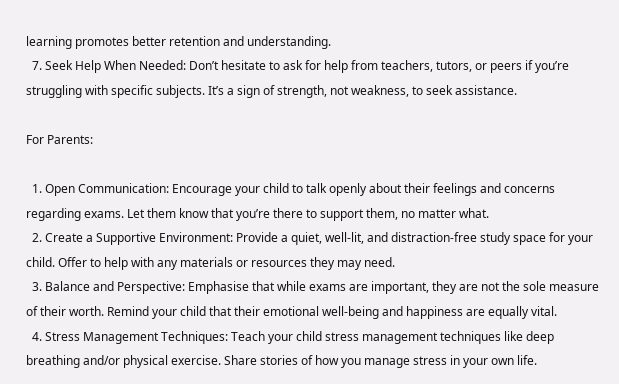learning promotes better retention and understanding.
  7. Seek Help When Needed: Don’t hesitate to ask for help from teachers, tutors, or peers if you’re struggling with specific subjects. It’s a sign of strength, not weakness, to seek assistance.

For Parents:

  1. Open Communication: Encourage your child to talk openly about their feelings and concerns regarding exams. Let them know that you’re there to support them, no matter what.
  2. Create a Supportive Environment: Provide a quiet, well-lit, and distraction-free study space for your child. Offer to help with any materials or resources they may need.
  3. Balance and Perspective: Emphasise that while exams are important, they are not the sole measure of their worth. Remind your child that their emotional well-being and happiness are equally vital.
  4. Stress Management Techniques: Teach your child stress management techniques like deep breathing and/or physical exercise. Share stories of how you manage stress in your own life.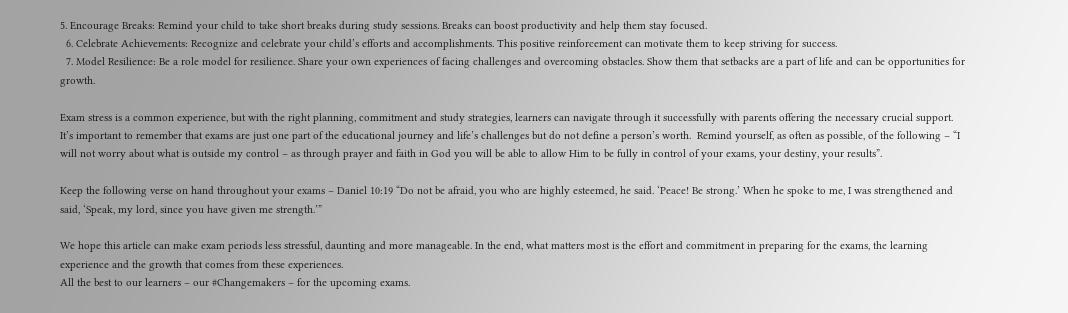5. Encourage Breaks: Remind your child to take short breaks during study sessions. Breaks can boost productivity and help them stay focused.
  6. Celebrate Achievements: Recognize and celebrate your child’s efforts and accomplishments. This positive reinforcement can motivate them to keep striving for success.
  7. Model Resilience: Be a role model for resilience. Share your own experiences of facing challenges and overcoming obstacles. Show them that setbacks are a part of life and can be opportunities for growth.

Exam stress is a common experience, but with the right planning, commitment and study strategies, learners can navigate through it successfully with parents offering the necessary crucial support. It’s important to remember that exams are just one part of the educational journey and life’s challenges but do not define a person’s worth.  Remind yourself, as often as possible, of the following – “I will not worry about what is outside my control – as through prayer and faith in God you will be able to allow Him to be fully in control of your exams, your destiny, your results”.

Keep the following verse on hand throughout your exams – Daniel 10:19 “Do not be afraid, you who are highly esteemed, he said. ‘Peace! Be strong.’ When he spoke to me, I was strengthened and said, ‘Speak, my lord, since you have given me strength.’”

We hope this article can make exam periods less stressful, daunting and more manageable. In the end, what matters most is the effort and commitment in preparing for the exams, the learning experience and the growth that comes from these experiences.
All the best to our learners – our #Changemakers – for the upcoming exams.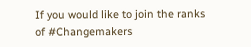If you would like to join the ranks of #Changemakers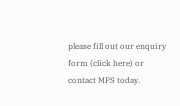please fill out our enquiry form (click here) or contact MPS today.